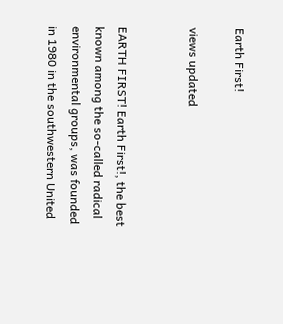Earth First!

views updated


EARTH FIRST! Earth First!, the best known among the so-called radical environmental groups, was founded in 1980 in the southwestern United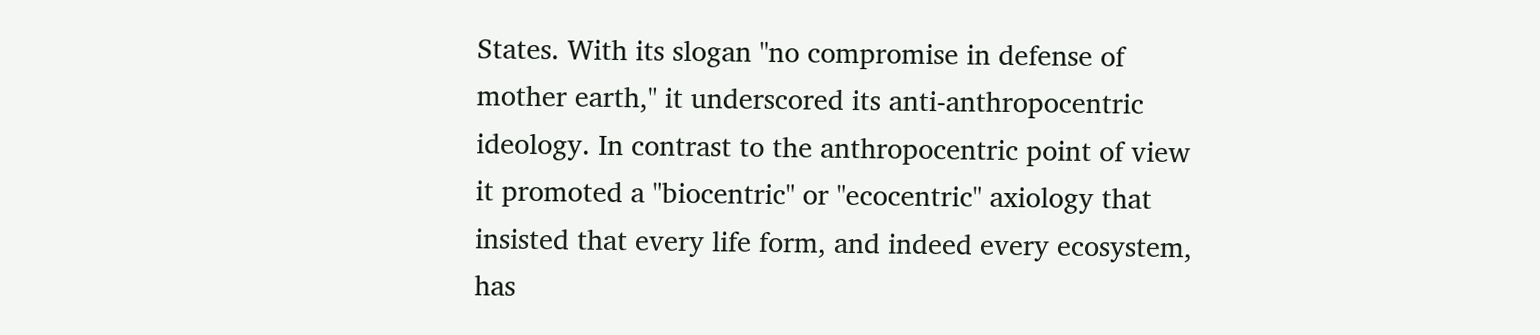States. With its slogan "no compromise in defense of mother earth," it underscored its anti-anthropocentric ideology. In contrast to the anthropocentric point of view it promoted a "biocentric" or "ecocentric" axiology that insisted that every life form, and indeed every ecosystem, has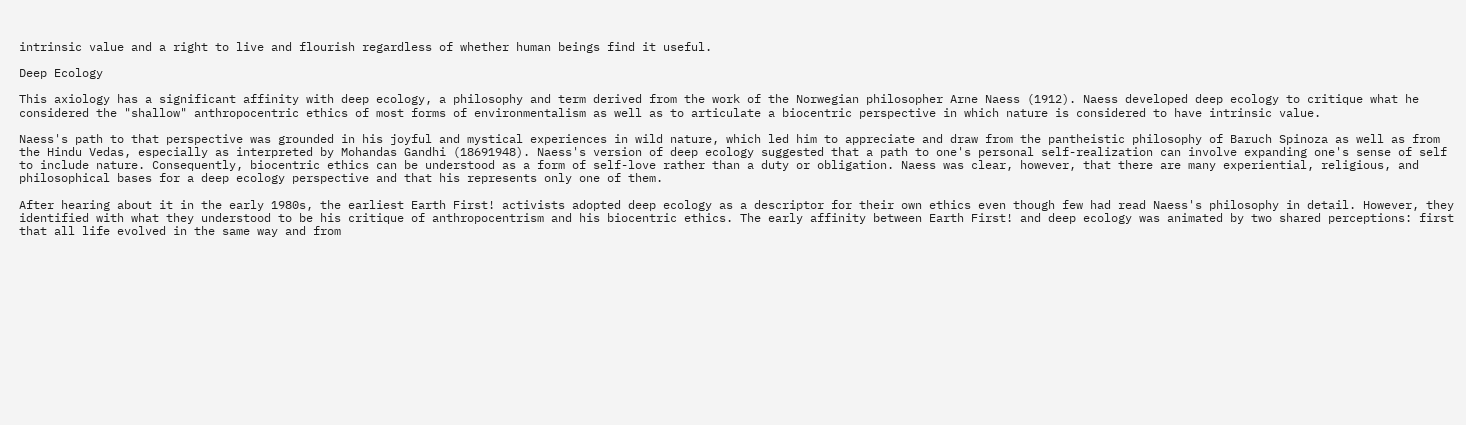intrinsic value and a right to live and flourish regardless of whether human beings find it useful.

Deep Ecology

This axiology has a significant affinity with deep ecology, a philosophy and term derived from the work of the Norwegian philosopher Arne Naess (1912). Naess developed deep ecology to critique what he considered the "shallow" anthropocentric ethics of most forms of environmentalism as well as to articulate a biocentric perspective in which nature is considered to have intrinsic value.

Naess's path to that perspective was grounded in his joyful and mystical experiences in wild nature, which led him to appreciate and draw from the pantheistic philosophy of Baruch Spinoza as well as from the Hindu Vedas, especially as interpreted by Mohandas Gandhi (18691948). Naess's version of deep ecology suggested that a path to one's personal self-realization can involve expanding one's sense of self to include nature. Consequently, biocentric ethics can be understood as a form of self-love rather than a duty or obligation. Naess was clear, however, that there are many experiential, religious, and philosophical bases for a deep ecology perspective and that his represents only one of them.

After hearing about it in the early 1980s, the earliest Earth First! activists adopted deep ecology as a descriptor for their own ethics even though few had read Naess's philosophy in detail. However, they identified with what they understood to be his critique of anthropocentrism and his biocentric ethics. The early affinity between Earth First! and deep ecology was animated by two shared perceptions: first that all life evolved in the same way and from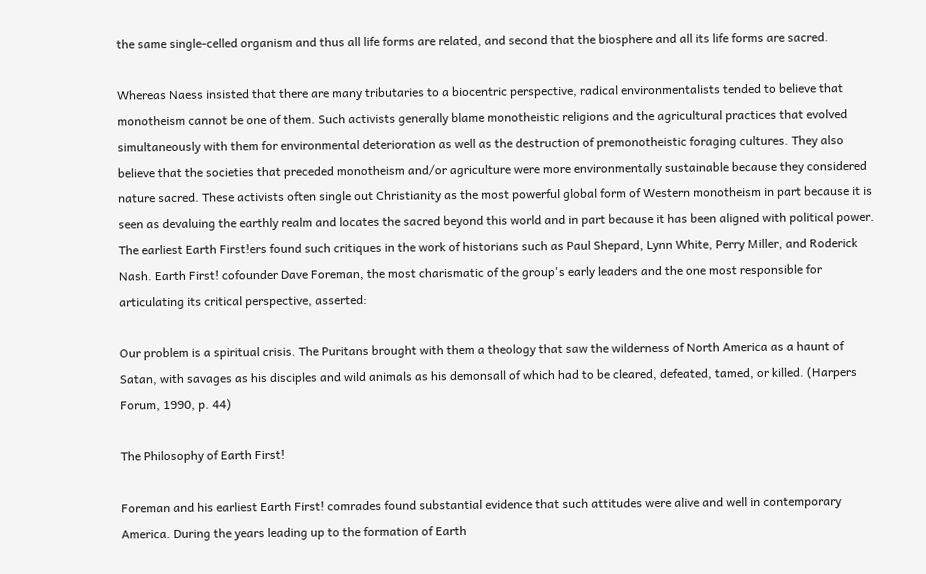the same single-celled organism and thus all life forms are related, and second that the biosphere and all its life forms are sacred.

Whereas Naess insisted that there are many tributaries to a biocentric perspective, radical environmentalists tended to believe that monotheism cannot be one of them. Such activists generally blame monotheistic religions and the agricultural practices that evolved simultaneously with them for environmental deterioration as well as the destruction of premonotheistic foraging cultures. They also believe that the societies that preceded monotheism and/or agriculture were more environmentally sustainable because they considered nature sacred. These activists often single out Christianity as the most powerful global form of Western monotheism in part because it is seen as devaluing the earthly realm and locates the sacred beyond this world and in part because it has been aligned with political power. The earliest Earth First!ers found such critiques in the work of historians such as Paul Shepard, Lynn White, Perry Miller, and Roderick Nash. Earth First! cofounder Dave Foreman, the most charismatic of the group's early leaders and the one most responsible for articulating its critical perspective, asserted:

Our problem is a spiritual crisis. The Puritans brought with them a theology that saw the wilderness of North America as a haunt of Satan, with savages as his disciples and wild animals as his demonsall of which had to be cleared, defeated, tamed, or killed. (Harpers Forum, 1990, p. 44)

The Philosophy of Earth First!

Foreman and his earliest Earth First! comrades found substantial evidence that such attitudes were alive and well in contemporary America. During the years leading up to the formation of Earth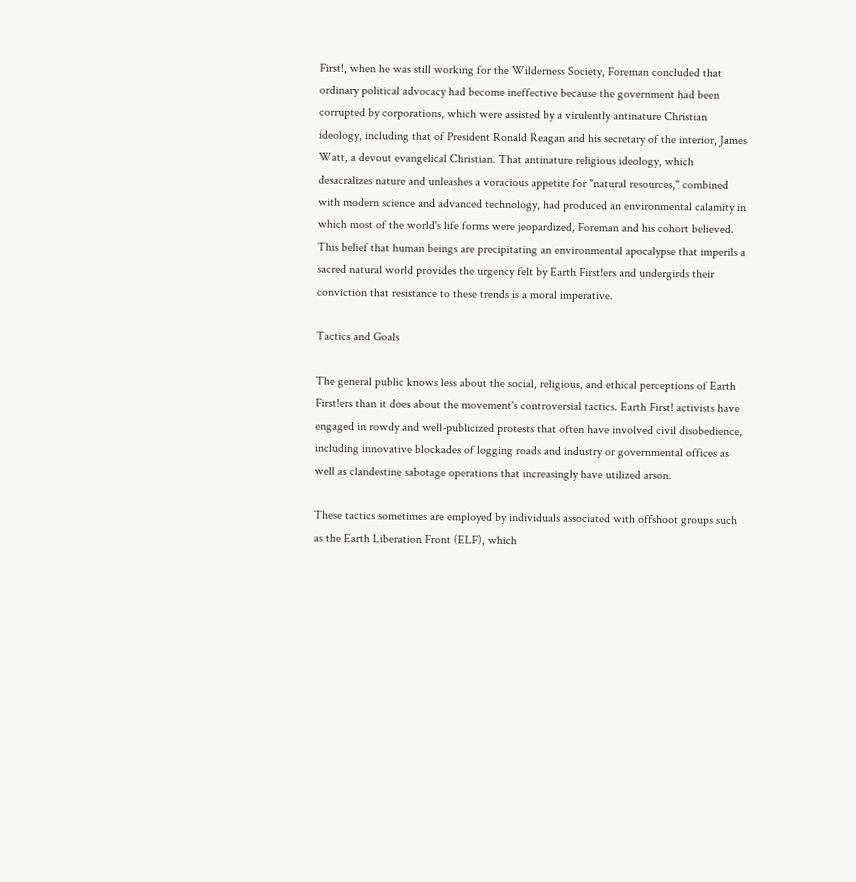First!, when he was still working for the Wilderness Society, Foreman concluded that ordinary political advocacy had become ineffective because the government had been corrupted by corporations, which were assisted by a virulently antinature Christian ideology, including that of President Ronald Reagan and his secretary of the interior, James Watt, a devout evangelical Christian. That antinature religious ideology, which desacralizes nature and unleashes a voracious appetite for "natural resources," combined with modern science and advanced technology, had produced an environmental calamity in which most of the world's life forms were jeopardized, Foreman and his cohort believed. This belief that human beings are precipitating an environmental apocalypse that imperils a sacred natural world provides the urgency felt by Earth First!ers and undergirds their conviction that resistance to these trends is a moral imperative.

Tactics and Goals

The general public knows less about the social, religious, and ethical perceptions of Earth First!ers than it does about the movement's controversial tactics. Earth First! activists have engaged in rowdy and well-publicized protests that often have involved civil disobedience, including innovative blockades of logging roads and industry or governmental offices as well as clandestine sabotage operations that increasingly have utilized arson.

These tactics sometimes are employed by individuals associated with offshoot groups such as the Earth Liberation Front (ELF), which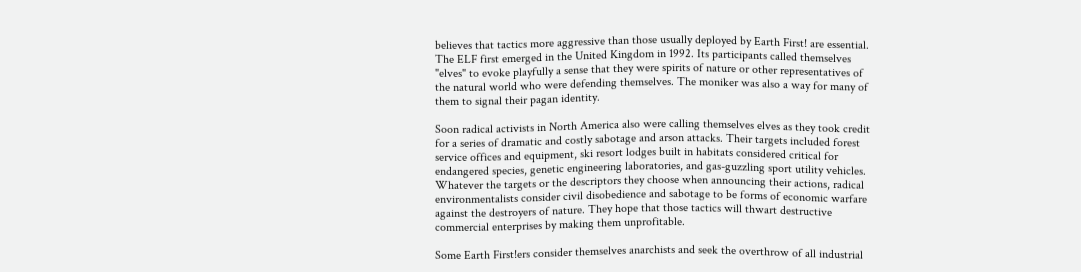believes that tactics more aggressive than those usually deployed by Earth First! are essential. The ELF first emerged in the United Kingdom in 1992. Its participants called themselves "elves" to evoke playfully a sense that they were spirits of nature or other representatives of the natural world who were defending themselves. The moniker was also a way for many of them to signal their pagan identity.

Soon radical activists in North America also were calling themselves elves as they took credit for a series of dramatic and costly sabotage and arson attacks. Their targets included forest service offices and equipment, ski resort lodges built in habitats considered critical for endangered species, genetic engineering laboratories, and gas-guzzling sport utility vehicles. Whatever the targets or the descriptors they choose when announcing their actions, radical environmentalists consider civil disobedience and sabotage to be forms of economic warfare against the destroyers of nature. They hope that those tactics will thwart destructive commercial enterprises by making them unprofitable.

Some Earth First!ers consider themselves anarchists and seek the overthrow of all industrial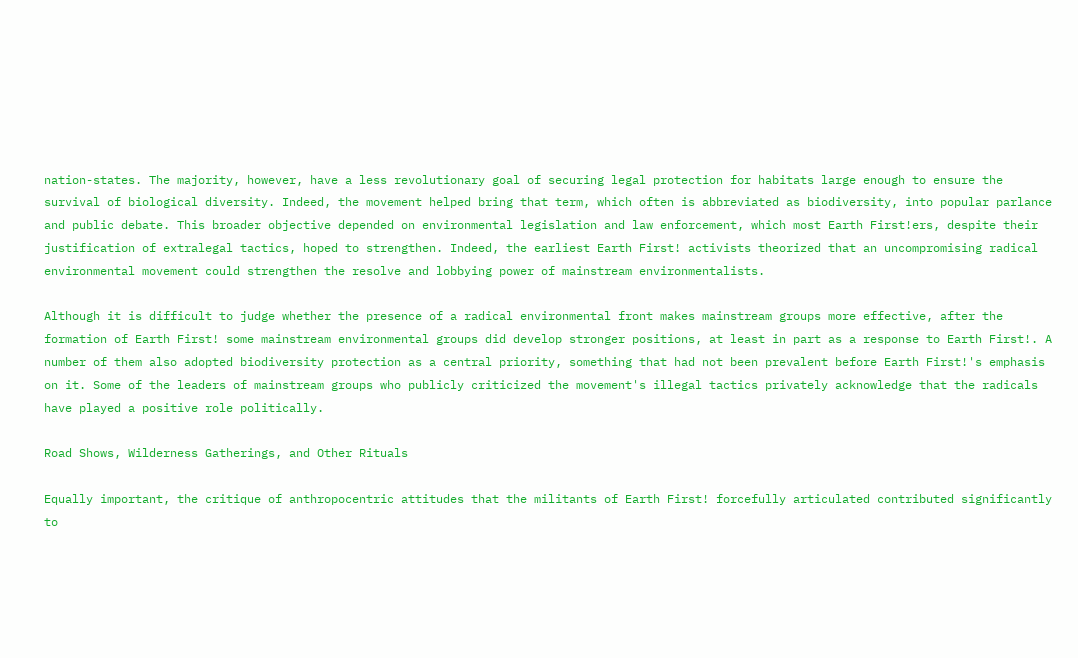nation-states. The majority, however, have a less revolutionary goal of securing legal protection for habitats large enough to ensure the survival of biological diversity. Indeed, the movement helped bring that term, which often is abbreviated as biodiversity, into popular parlance and public debate. This broader objective depended on environmental legislation and law enforcement, which most Earth First!ers, despite their justification of extralegal tactics, hoped to strengthen. Indeed, the earliest Earth First! activists theorized that an uncompromising radical environmental movement could strengthen the resolve and lobbying power of mainstream environmentalists.

Although it is difficult to judge whether the presence of a radical environmental front makes mainstream groups more effective, after the formation of Earth First! some mainstream environmental groups did develop stronger positions, at least in part as a response to Earth First!. A number of them also adopted biodiversity protection as a central priority, something that had not been prevalent before Earth First!'s emphasis on it. Some of the leaders of mainstream groups who publicly criticized the movement's illegal tactics privately acknowledge that the radicals have played a positive role politically.

Road Shows, Wilderness Gatherings, and Other Rituals

Equally important, the critique of anthropocentric attitudes that the militants of Earth First! forcefully articulated contributed significantly to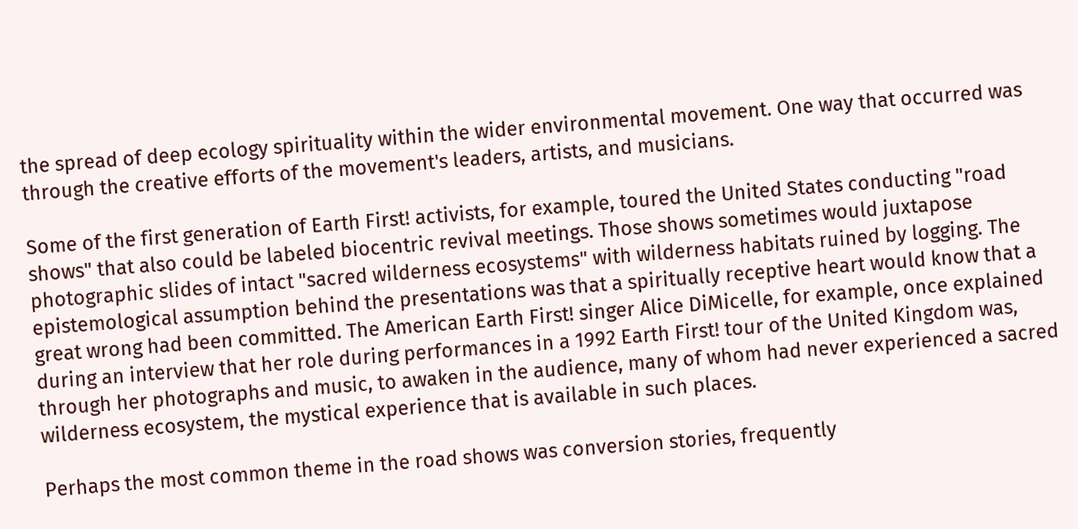the spread of deep ecology spirituality within the wider environmental movement. One way that occurred was through the creative efforts of the movement's leaders, artists, and musicians.

Some of the first generation of Earth First! activists, for example, toured the United States conducting "road shows" that also could be labeled biocentric revival meetings. Those shows sometimes would juxtapose photographic slides of intact "sacred wilderness ecosystems" with wilderness habitats ruined by logging. The epistemological assumption behind the presentations was that a spiritually receptive heart would know that a great wrong had been committed. The American Earth First! singer Alice DiMicelle, for example, once explained during an interview that her role during performances in a 1992 Earth First! tour of the United Kingdom was, through her photographs and music, to awaken in the audience, many of whom had never experienced a sacred wilderness ecosystem, the mystical experience that is available in such places.

Perhaps the most common theme in the road shows was conversion stories, frequently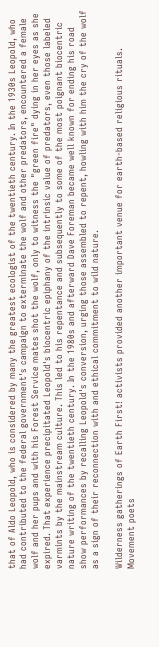that of Aldo Leopold, who is considered by many the greatest ecologist of the twentieth century. In the 1930s Leopold, who had contributed to the federal government's campaign to exterminate the wolf and other predators, encountered a female wolf and her pups and with his Forest Service mates shot the wolf, only to witness the "green fire" dying in her eyes as she expired. That experience precipitated Leopold's biocentric epiphany of the intrinsic value of predators, even those labeled varmints by the mainstream culture. This led to his repentance and subsequently to some of the most poignant biocentric nature writing of the twentieth century. In the 1980s and afterward Dave Foreman became well known for ending his road show performances by recalling Leopold's conversion, urging those assembled to repent, howling with him the cry of the wolf as a sign of their reconnection with and ethical commitment to wild nature.

Wilderness gatherings of Earth First! activists provided another important venue for earth-based religious rituals. Movement poets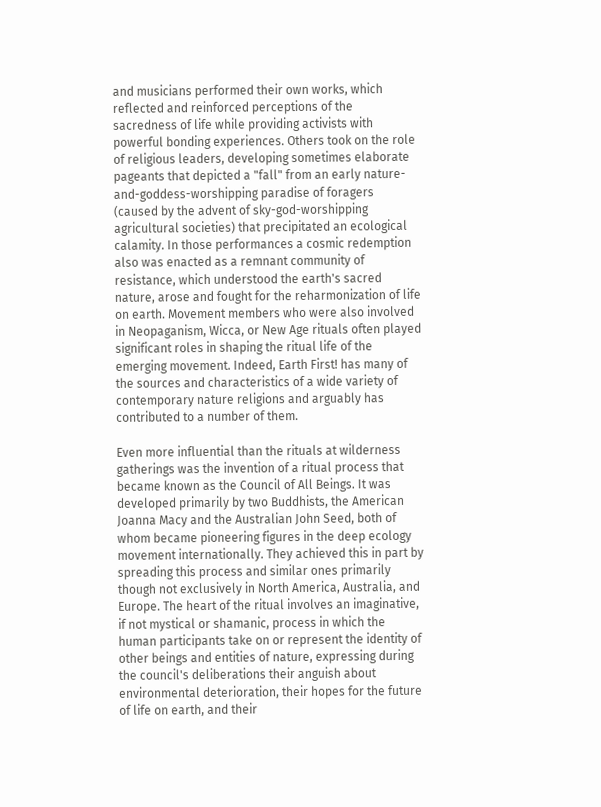and musicians performed their own works, which reflected and reinforced perceptions of the sacredness of life while providing activists with powerful bonding experiences. Others took on the role of religious leaders, developing sometimes elaborate pageants that depicted a "fall" from an early nature-and-goddess-worshipping paradise of foragers (caused by the advent of sky-god-worshipping agricultural societies) that precipitated an ecological calamity. In those performances a cosmic redemption also was enacted as a remnant community of resistance, which understood the earth's sacred nature, arose and fought for the reharmonization of life on earth. Movement members who were also involved in Neopaganism, Wicca, or New Age rituals often played significant roles in shaping the ritual life of the emerging movement. Indeed, Earth First! has many of the sources and characteristics of a wide variety of contemporary nature religions and arguably has contributed to a number of them.

Even more influential than the rituals at wilderness gatherings was the invention of a ritual process that became known as the Council of All Beings. It was developed primarily by two Buddhists, the American Joanna Macy and the Australian John Seed, both of whom became pioneering figures in the deep ecology movement internationally. They achieved this in part by spreading this process and similar ones primarily though not exclusively in North America, Australia, and Europe. The heart of the ritual involves an imaginative, if not mystical or shamanic, process in which the human participants take on or represent the identity of other beings and entities of nature, expressing during the council's deliberations their anguish about environmental deterioration, their hopes for the future of life on earth, and their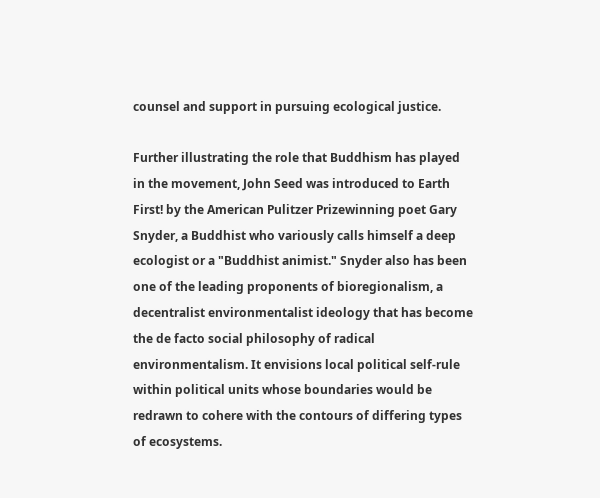counsel and support in pursuing ecological justice.

Further illustrating the role that Buddhism has played in the movement, John Seed was introduced to Earth First! by the American Pulitzer Prizewinning poet Gary Snyder, a Buddhist who variously calls himself a deep ecologist or a "Buddhist animist." Snyder also has been one of the leading proponents of bioregionalism, a decentralist environmentalist ideology that has become the de facto social philosophy of radical environmentalism. It envisions local political self-rule within political units whose boundaries would be redrawn to cohere with the contours of differing types of ecosystems.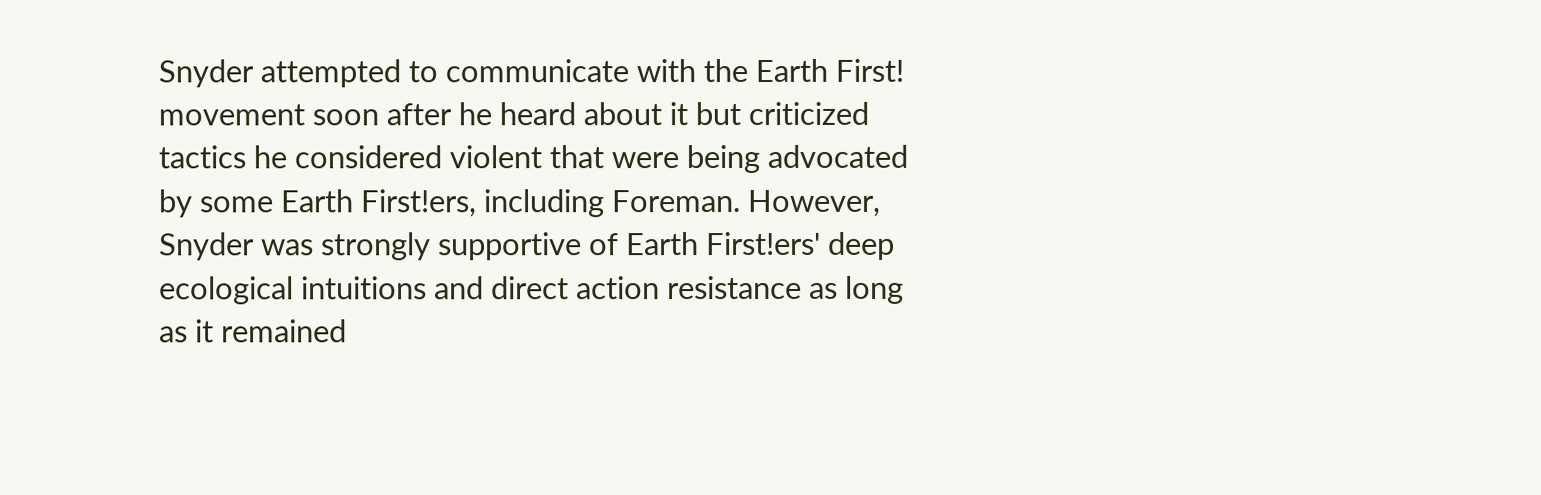Snyder attempted to communicate with the Earth First! movement soon after he heard about it but criticized tactics he considered violent that were being advocated by some Earth First!ers, including Foreman. However, Snyder was strongly supportive of Earth First!ers' deep ecological intuitions and direct action resistance as long as it remained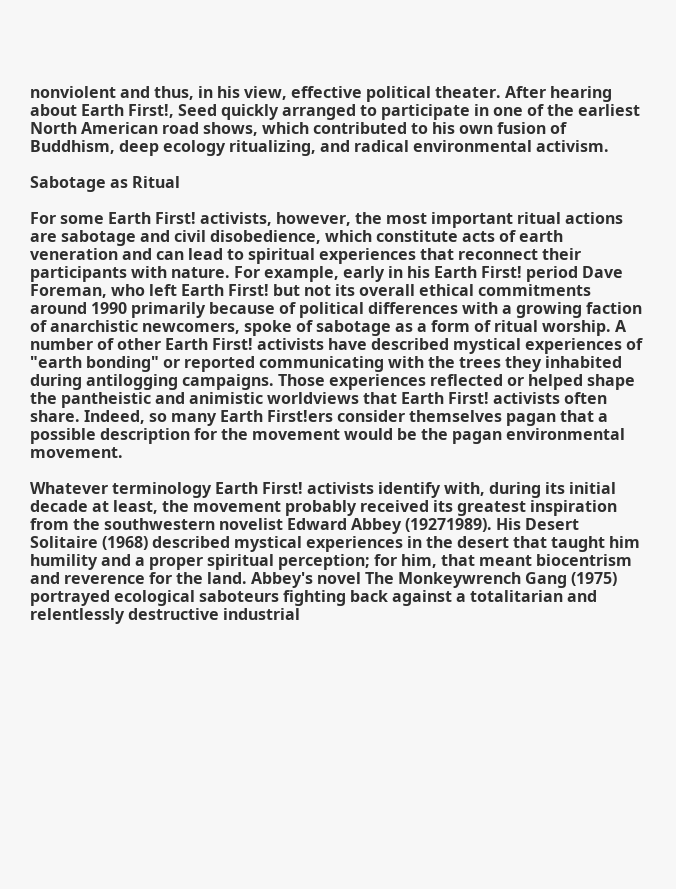nonviolent and thus, in his view, effective political theater. After hearing about Earth First!, Seed quickly arranged to participate in one of the earliest North American road shows, which contributed to his own fusion of Buddhism, deep ecology ritualizing, and radical environmental activism.

Sabotage as Ritual

For some Earth First! activists, however, the most important ritual actions are sabotage and civil disobedience, which constitute acts of earth veneration and can lead to spiritual experiences that reconnect their participants with nature. For example, early in his Earth First! period Dave Foreman, who left Earth First! but not its overall ethical commitments around 1990 primarily because of political differences with a growing faction of anarchistic newcomers, spoke of sabotage as a form of ritual worship. A number of other Earth First! activists have described mystical experiences of "earth bonding" or reported communicating with the trees they inhabited during antilogging campaigns. Those experiences reflected or helped shape the pantheistic and animistic worldviews that Earth First! activists often share. Indeed, so many Earth First!ers consider themselves pagan that a possible description for the movement would be the pagan environmental movement.

Whatever terminology Earth First! activists identify with, during its initial decade at least, the movement probably received its greatest inspiration from the southwestern novelist Edward Abbey (19271989). His Desert Solitaire (1968) described mystical experiences in the desert that taught him humility and a proper spiritual perception; for him, that meant biocentrism and reverence for the land. Abbey's novel The Monkeywrench Gang (1975) portrayed ecological saboteurs fighting back against a totalitarian and relentlessly destructive industrial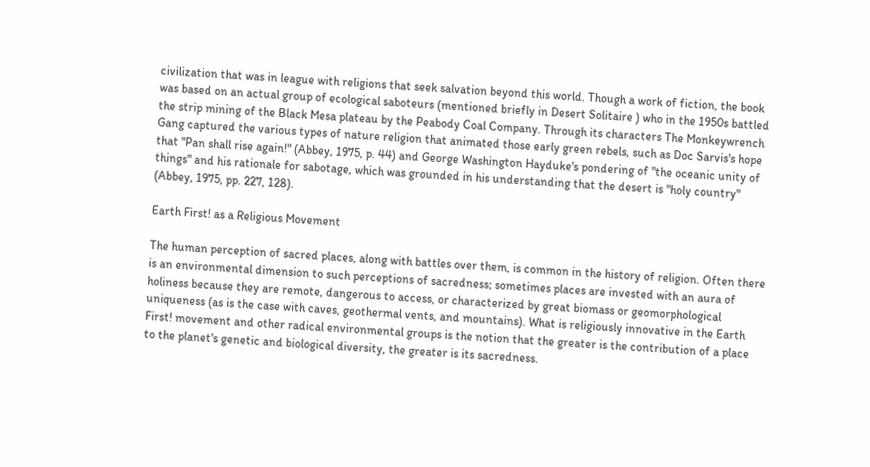civilization that was in league with religions that seek salvation beyond this world. Though a work of fiction, the book was based on an actual group of ecological saboteurs (mentioned briefly in Desert Solitaire ) who in the 1950s battled the strip mining of the Black Mesa plateau by the Peabody Coal Company. Through its characters The Monkeywrench Gang captured the various types of nature religion that animated those early green rebels, such as Doc Sarvis's hope that "Pan shall rise again!" (Abbey, 1975, p. 44) and George Washington Hayduke's pondering of "the oceanic unity of things" and his rationale for sabotage, which was grounded in his understanding that the desert is "holy country" (Abbey, 1975, pp. 227, 128).

Earth First! as a Religious Movement

The human perception of sacred places, along with battles over them, is common in the history of religion. Often there is an environmental dimension to such perceptions of sacredness; sometimes places are invested with an aura of holiness because they are remote, dangerous to access, or characterized by great biomass or geomorphological uniqueness (as is the case with caves, geothermal vents, and mountains). What is religiously innovative in the Earth First! movement and other radical environmental groups is the notion that the greater is the contribution of a place to the planet's genetic and biological diversity, the greater is its sacredness.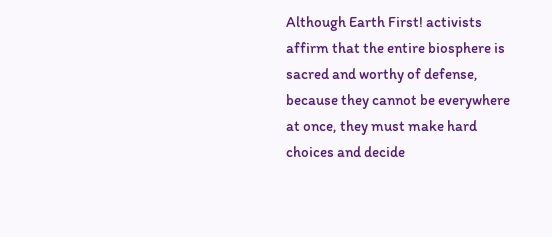Although Earth First! activists affirm that the entire biosphere is sacred and worthy of defense, because they cannot be everywhere at once, they must make hard choices and decide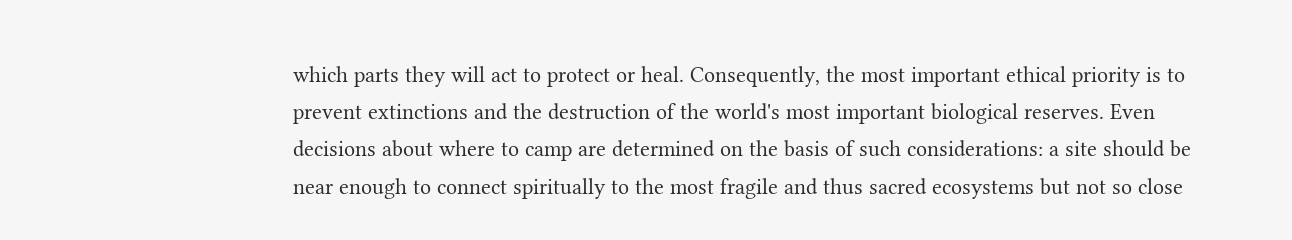which parts they will act to protect or heal. Consequently, the most important ethical priority is to prevent extinctions and the destruction of the world's most important biological reserves. Even decisions about where to camp are determined on the basis of such considerations: a site should be near enough to connect spiritually to the most fragile and thus sacred ecosystems but not so close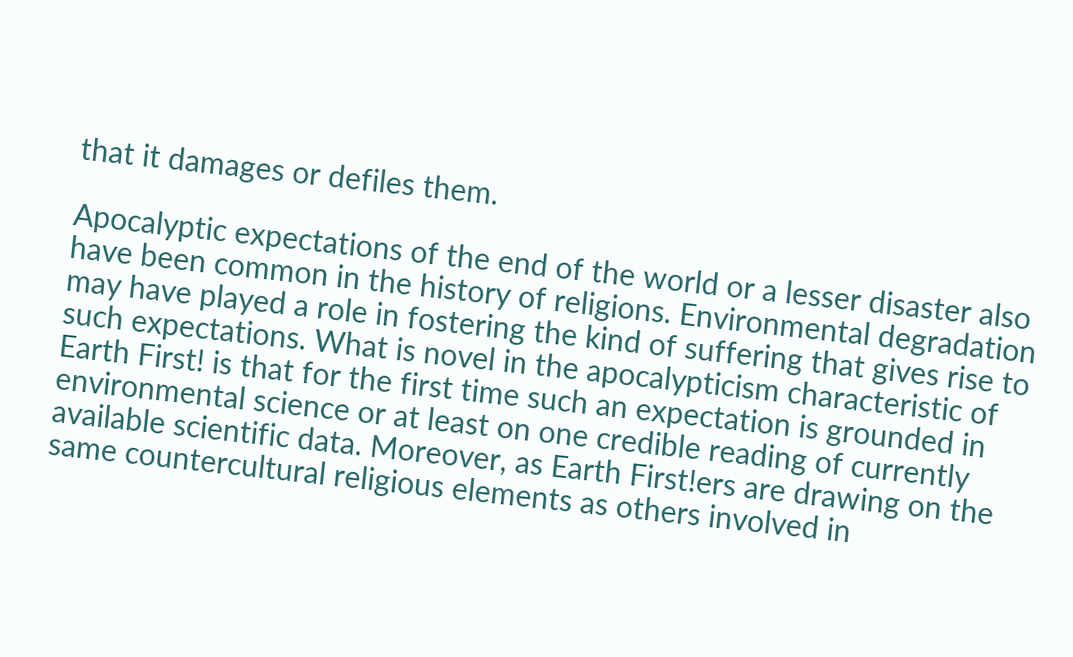that it damages or defiles them.

Apocalyptic expectations of the end of the world or a lesser disaster also have been common in the history of religions. Environmental degradation may have played a role in fostering the kind of suffering that gives rise to such expectations. What is novel in the apocalypticism characteristic of Earth First! is that for the first time such an expectation is grounded in environmental science or at least on one credible reading of currently available scientific data. Moreover, as Earth First!ers are drawing on the same countercultural religious elements as others involved in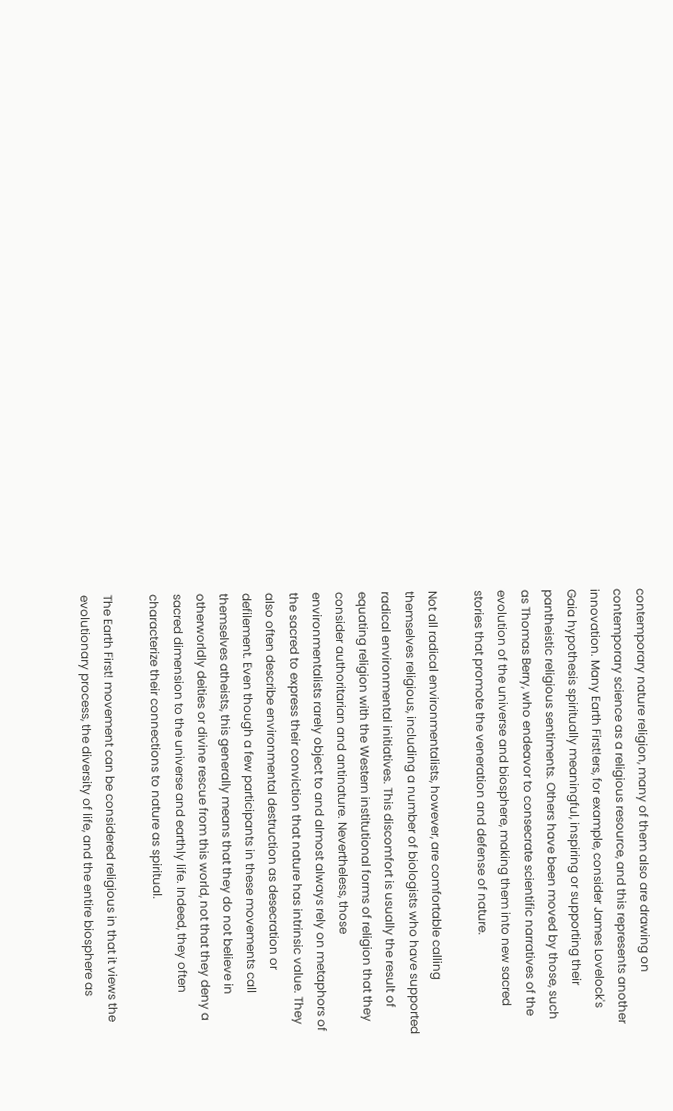contemporary nature religion, many of them also are drawing on contemporary science as a religious resource, and this represents another innovation. Many Earth First!ers, for example, consider James Lovelock's Gaia hypothesis spiritually meaningful, inspiring or supporting their pantheistic religious sentiments. Others have been moved by those, such as Thomas Berry, who endeavor to consecrate scientific narratives of the evolution of the universe and biosphere, making them into new sacred stories that promote the veneration and defense of nature.

Not all radical environmentalists, however, are comfortable calling themselves religious, including a number of biologists who have supported radical environmental initiatives. This discomfort is usually the result of equating religion with the Western institutional forms of religion that they consider authoritarian and antinature. Nevertheless, those environmentalists rarely object to and almost always rely on metaphors of the sacred to express their conviction that nature has intrinsic value. They also often describe environmental destruction as desecration or defilement. Even though a few participants in these movements call themselves atheists, this generally means that they do not believe in otherworldly deities or divine rescue from this world, not that they deny a sacred dimension to the universe and earthly life. Indeed, they often characterize their connections to nature as spiritual.

The Earth First! movement can be considered religious in that it views the evolutionary process, the diversity of life, and the entire biosphere as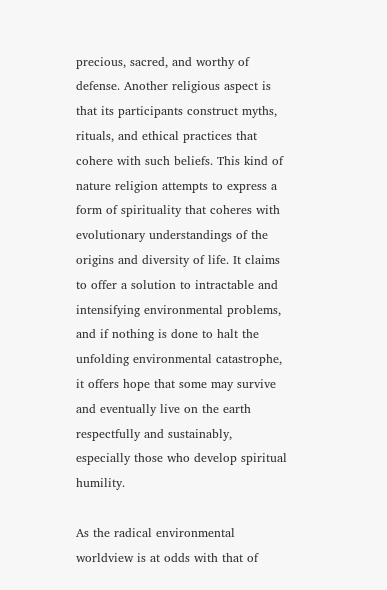precious, sacred, and worthy of defense. Another religious aspect is that its participants construct myths, rituals, and ethical practices that cohere with such beliefs. This kind of nature religion attempts to express a form of spirituality that coheres with evolutionary understandings of the origins and diversity of life. It claims to offer a solution to intractable and intensifying environmental problems, and if nothing is done to halt the unfolding environmental catastrophe, it offers hope that some may survive and eventually live on the earth respectfully and sustainably, especially those who develop spiritual humility.

As the radical environmental worldview is at odds with that of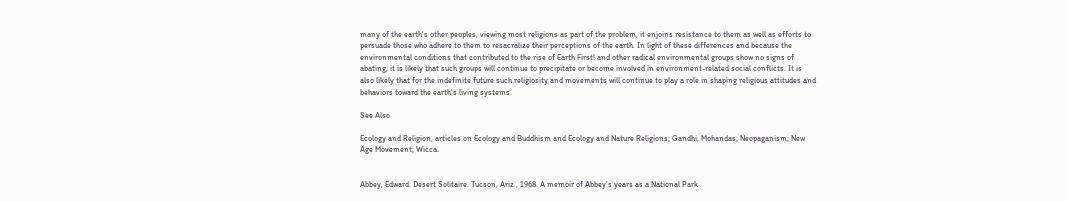many of the earth's other peoples, viewing most religions as part of the problem, it enjoins resistance to them as well as efforts to persuade those who adhere to them to resacralize their perceptions of the earth. In light of these differences and because the environmental conditions that contributed to the rise of Earth First! and other radical environmental groups show no signs of abating, it is likely that such groups will continue to precipitate or become involved in environment-related social conflicts. It is also likely that for the indefinite future such religiosity and movements will continue to play a role in shaping religious attitudes and behaviors toward the earth's living systems.

See Also

Ecology and Religion, articles on Ecology and Buddhism and Ecology and Nature Religions; Gandhi, Mohandas; Neopaganism; New Age Movement; Wicca.


Abbey, Edward. Desert Solitaire. Tucson, Ariz., 1968. A memoir of Abbey's years as a National Park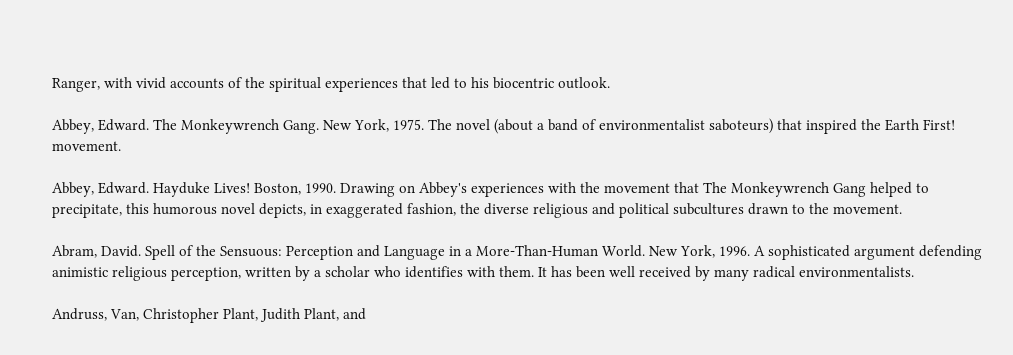Ranger, with vivid accounts of the spiritual experiences that led to his biocentric outlook.

Abbey, Edward. The Monkeywrench Gang. New York, 1975. The novel (about a band of environmentalist saboteurs) that inspired the Earth First! movement.

Abbey, Edward. Hayduke Lives! Boston, 1990. Drawing on Abbey's experiences with the movement that The Monkeywrench Gang helped to precipitate, this humorous novel depicts, in exaggerated fashion, the diverse religious and political subcultures drawn to the movement.

Abram, David. Spell of the Sensuous: Perception and Language in a More-Than-Human World. New York, 1996. A sophisticated argument defending animistic religious perception, written by a scholar who identifies with them. It has been well received by many radical environmentalists.

Andruss, Van, Christopher Plant, Judith Plant, and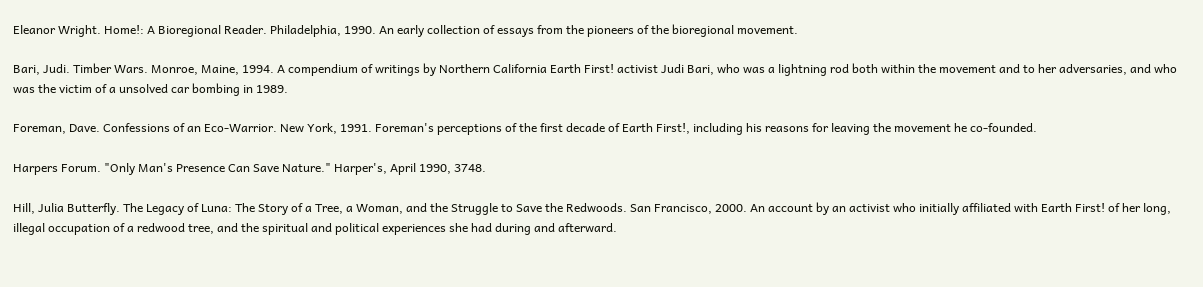Eleanor Wright. Home!: A Bioregional Reader. Philadelphia, 1990. An early collection of essays from the pioneers of the bioregional movement.

Bari, Judi. Timber Wars. Monroe, Maine, 1994. A compendium of writings by Northern California Earth First! activist Judi Bari, who was a lightning rod both within the movement and to her adversaries, and who was the victim of a unsolved car bombing in 1989.

Foreman, Dave. Confessions of an Eco-Warrior. New York, 1991. Foreman's perceptions of the first decade of Earth First!, including his reasons for leaving the movement he co-founded.

Harpers Forum. "Only Man's Presence Can Save Nature." Harper's, April 1990, 3748.

Hill, Julia Butterfly. The Legacy of Luna: The Story of a Tree, a Woman, and the Struggle to Save the Redwoods. San Francisco, 2000. An account by an activist who initially affiliated with Earth First! of her long, illegal occupation of a redwood tree, and the spiritual and political experiences she had during and afterward.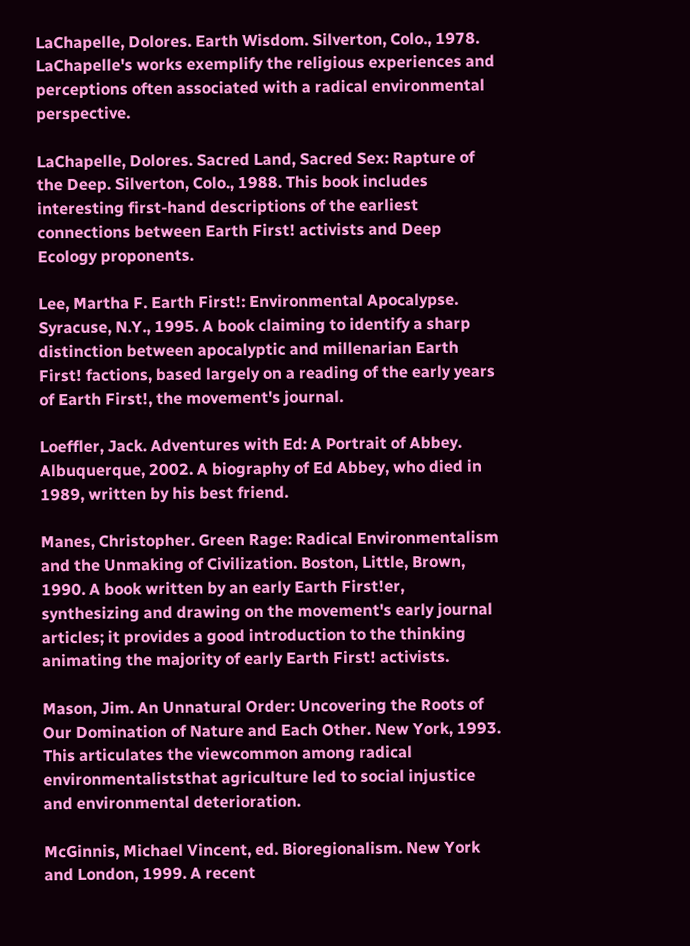LaChapelle, Dolores. Earth Wisdom. Silverton, Colo., 1978. LaChapelle's works exemplify the religious experiences and perceptions often associated with a radical environmental perspective.

LaChapelle, Dolores. Sacred Land, Sacred Sex: Rapture of the Deep. Silverton, Colo., 1988. This book includes interesting first-hand descriptions of the earliest connections between Earth First! activists and Deep Ecology proponents.

Lee, Martha F. Earth First!: Environmental Apocalypse. Syracuse, N.Y., 1995. A book claiming to identify a sharp distinction between apocalyptic and millenarian Earth First! factions, based largely on a reading of the early years of Earth First!, the movement's journal.

Loeffler, Jack. Adventures with Ed: A Portrait of Abbey. Albuquerque, 2002. A biography of Ed Abbey, who died in 1989, written by his best friend.

Manes, Christopher. Green Rage: Radical Environmentalism and the Unmaking of Civilization. Boston, Little, Brown, 1990. A book written by an early Earth First!er, synthesizing and drawing on the movement's early journal articles; it provides a good introduction to the thinking animating the majority of early Earth First! activists.

Mason, Jim. An Unnatural Order: Uncovering the Roots of Our Domination of Nature and Each Other. New York, 1993. This articulates the viewcommon among radical environmentaliststhat agriculture led to social injustice and environmental deterioration.

McGinnis, Michael Vincent, ed. Bioregionalism. New York and London, 1999. A recent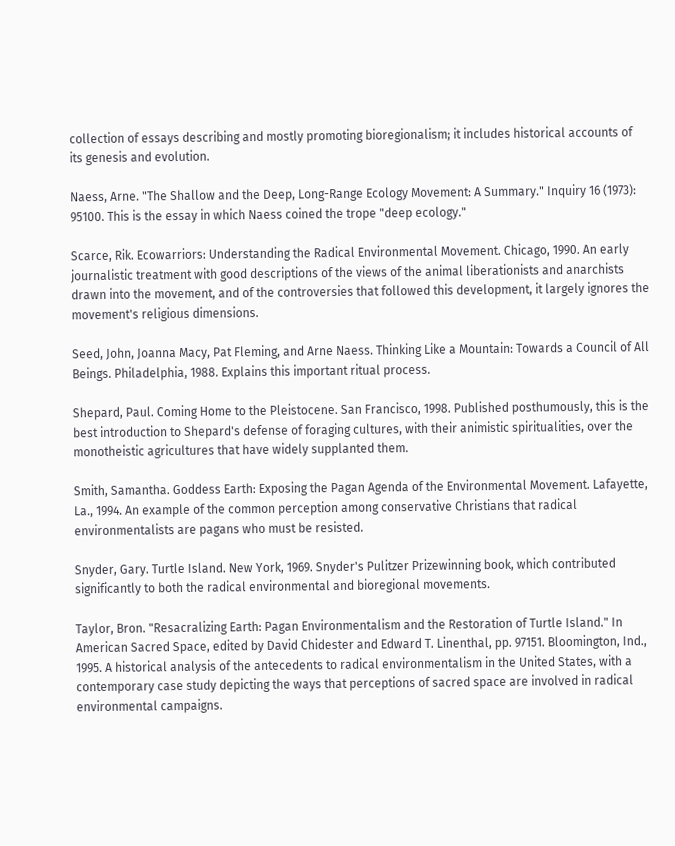collection of essays describing and mostly promoting bioregionalism; it includes historical accounts of its genesis and evolution.

Naess, Arne. "The Shallow and the Deep, Long-Range Ecology Movement: A Summary." Inquiry 16 (1973): 95100. This is the essay in which Naess coined the trope "deep ecology."

Scarce, Rik. Ecowarriors: Understanding the Radical Environmental Movement. Chicago, 1990. An early journalistic treatment with good descriptions of the views of the animal liberationists and anarchists drawn into the movement, and of the controversies that followed this development, it largely ignores the movement's religious dimensions.

Seed, John, Joanna Macy, Pat Fleming, and Arne Naess. Thinking Like a Mountain: Towards a Council of All Beings. Philadelphia, 1988. Explains this important ritual process.

Shepard, Paul. Coming Home to the Pleistocene. San Francisco, 1998. Published posthumously, this is the best introduction to Shepard's defense of foraging cultures, with their animistic spiritualities, over the monotheistic agricultures that have widely supplanted them.

Smith, Samantha. Goddess Earth: Exposing the Pagan Agenda of the Environmental Movement. Lafayette, La., 1994. An example of the common perception among conservative Christians that radical environmentalists are pagans who must be resisted.

Snyder, Gary. Turtle Island. New York, 1969. Snyder's Pulitzer Prizewinning book, which contributed significantly to both the radical environmental and bioregional movements.

Taylor, Bron. "Resacralizing Earth: Pagan Environmentalism and the Restoration of Turtle Island." In American Sacred Space, edited by David Chidester and Edward T. Linenthal, pp. 97151. Bloomington, Ind., 1995. A historical analysis of the antecedents to radical environmentalism in the United States, with a contemporary case study depicting the ways that perceptions of sacred space are involved in radical environmental campaigns.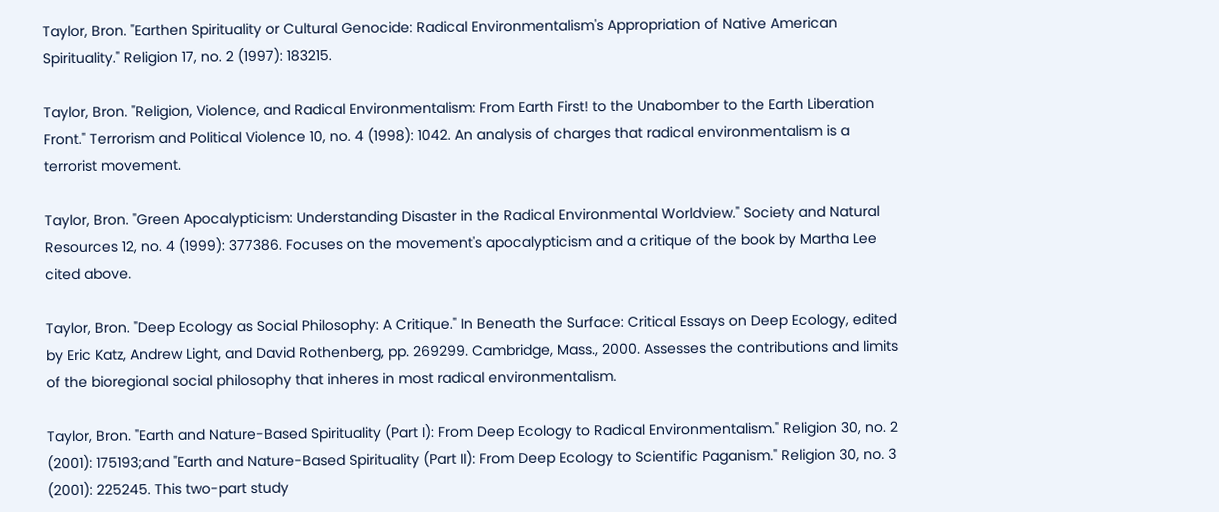Taylor, Bron. "Earthen Spirituality or Cultural Genocide: Radical Environmentalism's Appropriation of Native American Spirituality." Religion 17, no. 2 (1997): 183215.

Taylor, Bron. "Religion, Violence, and Radical Environmentalism: From Earth First! to the Unabomber to the Earth Liberation Front." Terrorism and Political Violence 10, no. 4 (1998): 1042. An analysis of charges that radical environmentalism is a terrorist movement.

Taylor, Bron. "Green Apocalypticism: Understanding Disaster in the Radical Environmental Worldview." Society and Natural Resources 12, no. 4 (1999): 377386. Focuses on the movement's apocalypticism and a critique of the book by Martha Lee cited above.

Taylor, Bron. "Deep Ecology as Social Philosophy: A Critique." In Beneath the Surface: Critical Essays on Deep Ecology, edited by Eric Katz, Andrew Light, and David Rothenberg, pp. 269299. Cambridge, Mass., 2000. Assesses the contributions and limits of the bioregional social philosophy that inheres in most radical environmentalism.

Taylor, Bron. "Earth and Nature-Based Spirituality (Part I): From Deep Ecology to Radical Environmentalism." Religion 30, no. 2 (2001): 175193;and "Earth and Nature-Based Spirituality (Part II): From Deep Ecology to Scientific Paganism." Religion 30, no. 3 (2001): 225245. This two-part study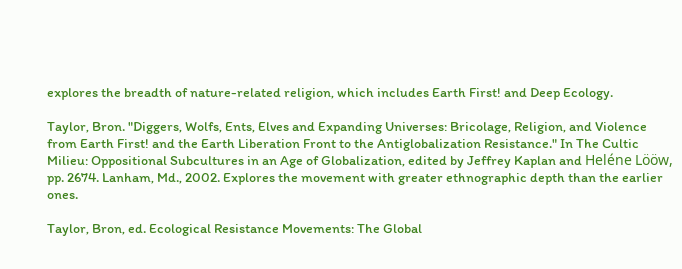explores the breadth of nature-related religion, which includes Earth First! and Deep Ecology.

Taylor, Bron. "Diggers, Wolfs, Ents, Elves and Expanding Universes: Bricolage, Religion, and Violence from Earth First! and the Earth Liberation Front to the Antiglobalization Resistance." In The Cultic Milieu: Oppositional Subcultures in an Age of Globalization, edited by Jeffrey Kaplan and Heléne Lööw, pp. 2674. Lanham, Md., 2002. Explores the movement with greater ethnographic depth than the earlier ones.

Taylor, Bron, ed. Ecological Resistance Movements: The Global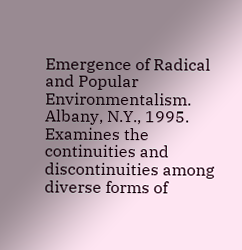Emergence of Radical and Popular Environmentalism. Albany, N.Y., 1995. Examines the continuities and discontinuities among diverse forms of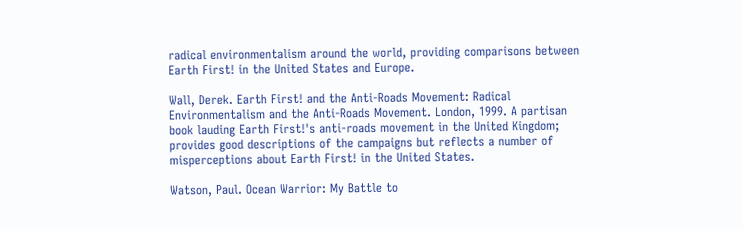radical environmentalism around the world, providing comparisons between Earth First! in the United States and Europe.

Wall, Derek. Earth First! and the Anti-Roads Movement: Radical Environmentalism and the Anti-Roads Movement. London, 1999. A partisan book lauding Earth First!'s anti-roads movement in the United Kingdom; provides good descriptions of the campaigns but reflects a number of misperceptions about Earth First! in the United States.

Watson, Paul. Ocean Warrior: My Battle to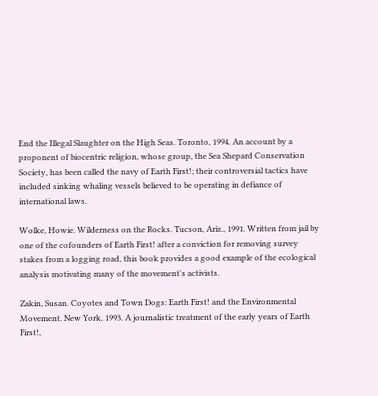End the Illegal Slaughter on the High Seas. Toronto, 1994. An account by a proponent of biocentric religion, whose group, the Sea Shepard Conservation Society, has been called the navy of Earth First!; their controversial tactics have included sinking whaling vessels believed to be operating in defiance of international laws.

Wolke, Howie. Wilderness on the Rocks. Tucson, Ariz., 1991. Written from jail by one of the cofounders of Earth First! after a conviction for removing survey stakes from a logging road, this book provides a good example of the ecological analysis motivating many of the movement's activists.

Zakin, Susan. Coyotes and Town Dogs: Earth First! and the Environmental Movement. New York, 1993. A journalistic treatment of the early years of Earth First!,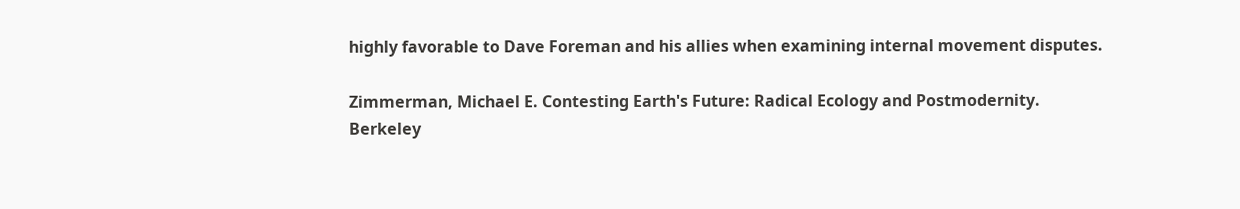highly favorable to Dave Foreman and his allies when examining internal movement disputes.

Zimmerman, Michael E. Contesting Earth's Future: Radical Ecology and Postmodernity. Berkeley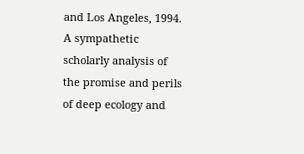and Los Angeles, 1994. A sympathetic scholarly analysis of the promise and perils of deep ecology and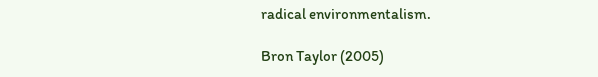radical environmentalism.

Bron Taylor (2005)